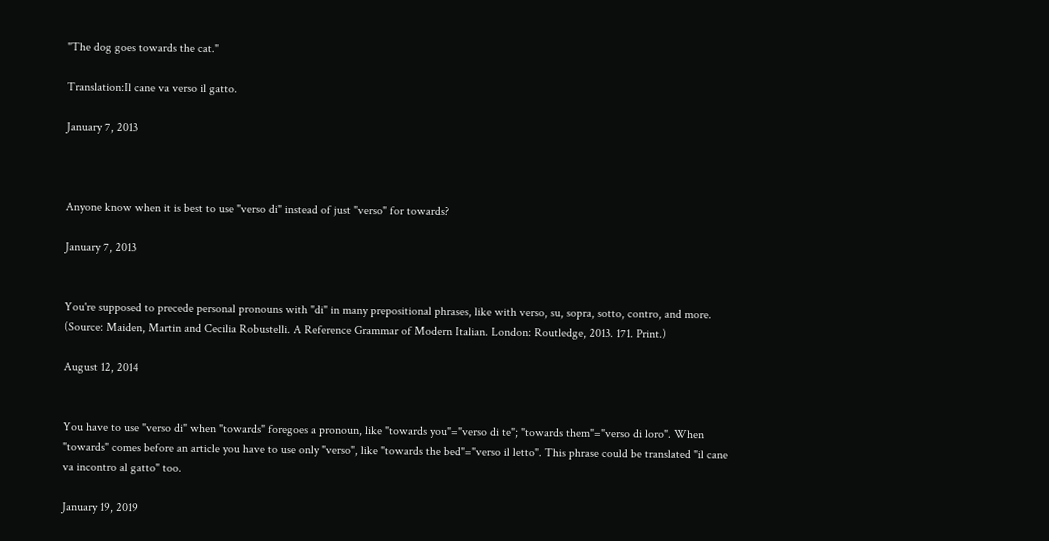"The dog goes towards the cat."

Translation:Il cane va verso il gatto.

January 7, 2013



Anyone know when it is best to use "verso di" instead of just "verso" for towards?

January 7, 2013


You're supposed to precede personal pronouns with "di" in many prepositional phrases, like with verso, su, sopra, sotto, contro, and more. (Source: Maiden, Martin and Cecilia Robustelli. A Reference Grammar of Modern Italian. London: Routledge, 2013. 171. Print.)

August 12, 2014


You have to use "verso di" when "towards" foregoes a pronoun, like "towards you"="verso di te"; "towards them"="verso di loro". When "towards" comes before an article you have to use only "verso", like "towards the bed"="verso il letto". This phrase could be translated "il cane va incontro al gatto" too.

January 19, 2019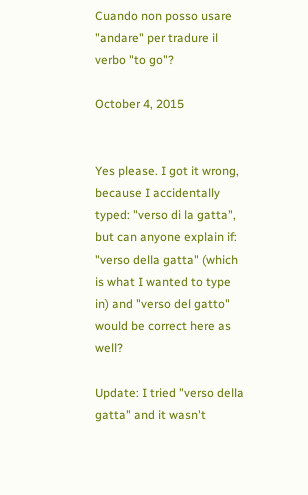Cuando non posso usare "andare" per tradure il verbo "to go"?

October 4, 2015


Yes please. I got it wrong, because I accidentally typed: "verso di la gatta", but can anyone explain if: "verso della gatta" (which is what I wanted to type in) and "verso del gatto" would be correct here as well?

Update: I tried "verso della gatta" and it wasn't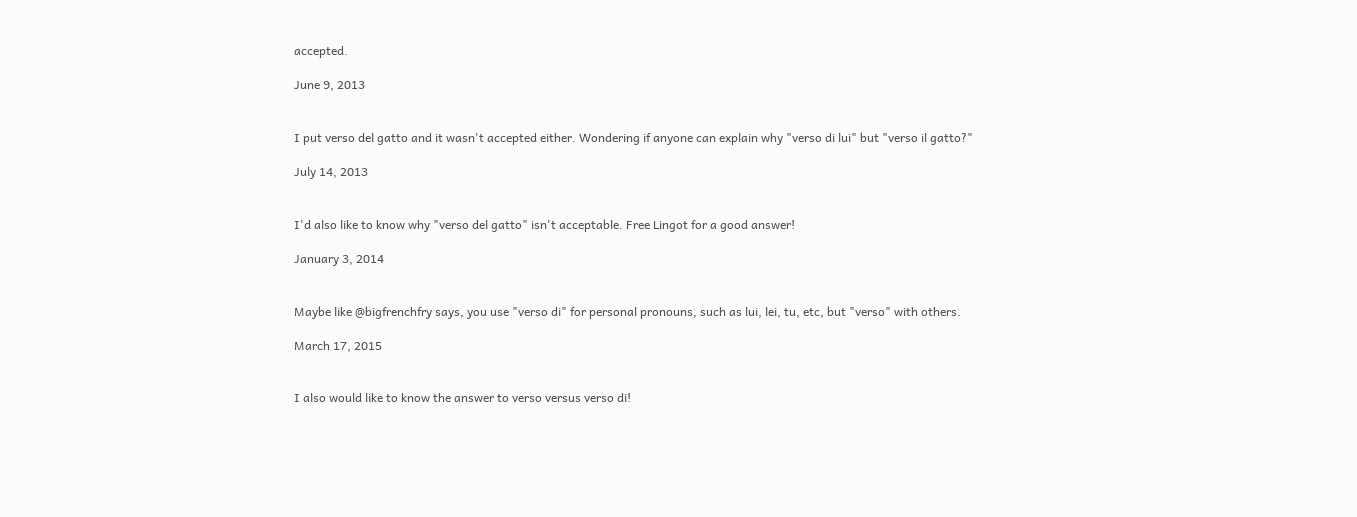accepted.

June 9, 2013


I put verso del gatto and it wasn't accepted either. Wondering if anyone can explain why "verso di lui" but "verso il gatto?"

July 14, 2013


I'd also like to know why "verso del gatto" isn't acceptable. Free Lingot for a good answer!

January 3, 2014


Maybe like @bigfrenchfry says, you use "verso di" for personal pronouns, such as lui, lei, tu, etc, but "verso" with others.

March 17, 2015


I also would like to know the answer to verso versus verso di!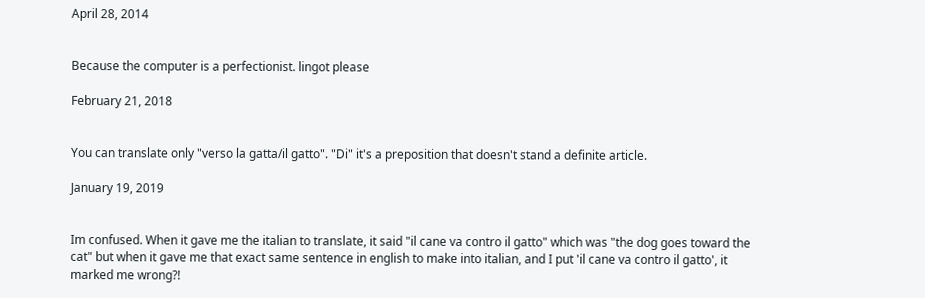April 28, 2014


Because the computer is a perfectionist. lingot please

February 21, 2018


You can translate only "verso la gatta/il gatto". "Di" it's a preposition that doesn't stand a definite article.

January 19, 2019


Im confused. When it gave me the italian to translate, it said "il cane va contro il gatto" which was "the dog goes toward the cat" but when it gave me that exact same sentence in english to make into italian, and I put 'il cane va contro il gatto', it marked me wrong?!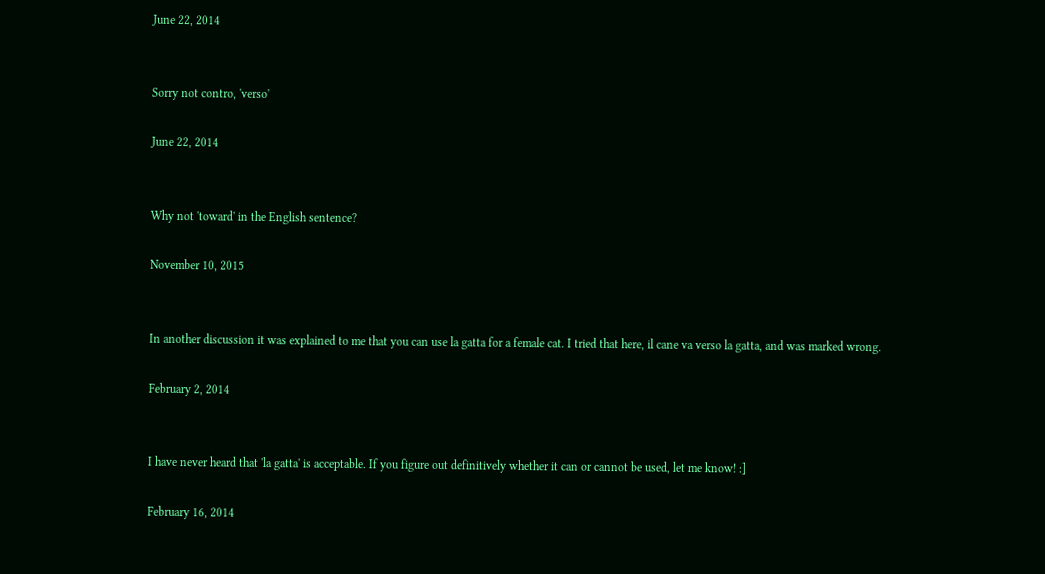June 22, 2014


Sorry not contro, 'verso'

June 22, 2014


Why not 'toward' in the English sentence?

November 10, 2015


In another discussion it was explained to me that you can use la gatta for a female cat. I tried that here, il cane va verso la gatta, and was marked wrong.

February 2, 2014


I have never heard that 'la gatta' is acceptable. If you figure out definitively whether it can or cannot be used, let me know! :]

February 16, 2014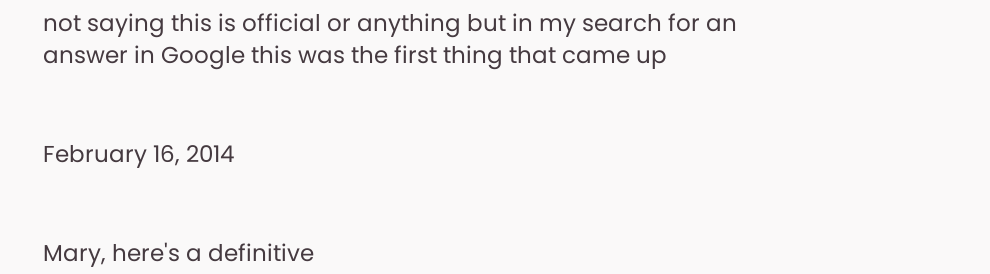not saying this is official or anything but in my search for an answer in Google this was the first thing that came up


February 16, 2014


Mary, here's a definitive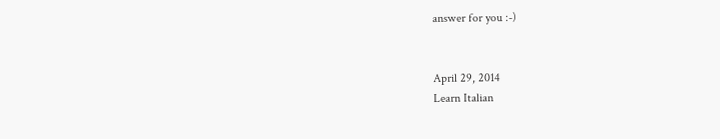answer for you :-)


April 29, 2014
Learn Italian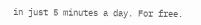in just 5 minutes a day. For free.